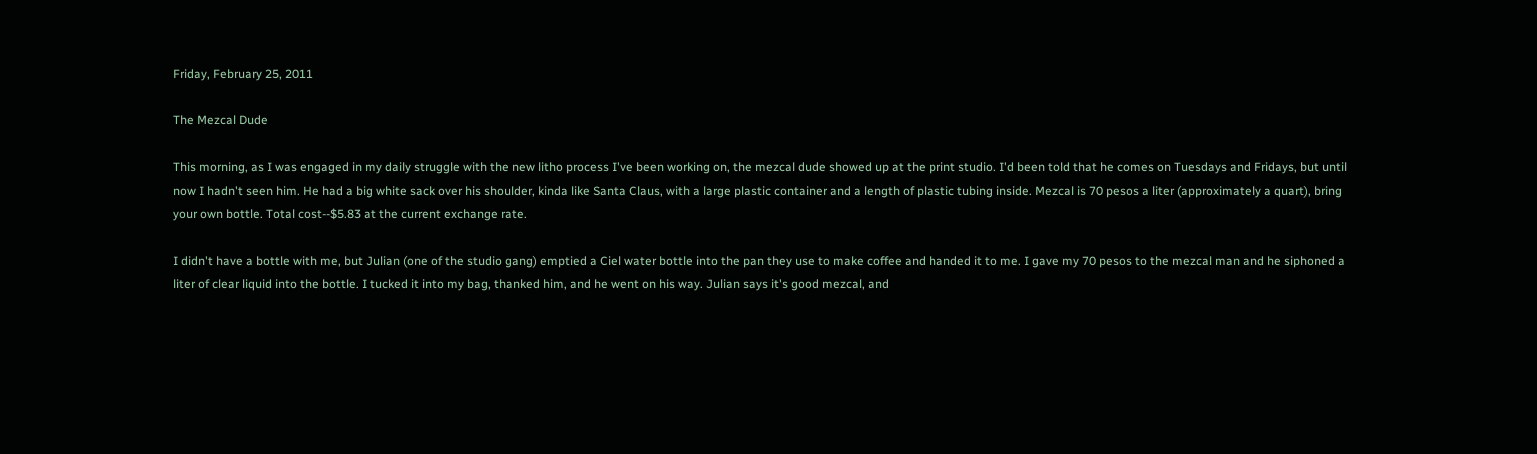Friday, February 25, 2011

The Mezcal Dude

This morning, as I was engaged in my daily struggle with the new litho process I've been working on, the mezcal dude showed up at the print studio. I'd been told that he comes on Tuesdays and Fridays, but until now I hadn't seen him. He had a big white sack over his shoulder, kinda like Santa Claus, with a large plastic container and a length of plastic tubing inside. Mezcal is 70 pesos a liter (approximately a quart), bring your own bottle. Total cost--$5.83 at the current exchange rate.

I didn't have a bottle with me, but Julian (one of the studio gang) emptied a Ciel water bottle into the pan they use to make coffee and handed it to me. I gave my 70 pesos to the mezcal man and he siphoned a liter of clear liquid into the bottle. I tucked it into my bag, thanked him, and he went on his way. Julian says it's good mezcal, and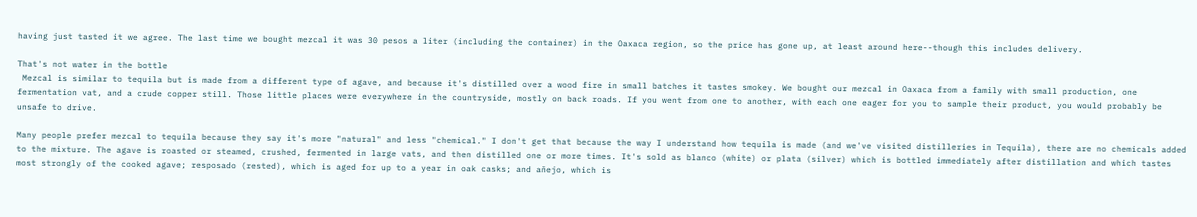having just tasted it we agree. The last time we bought mezcal it was 30 pesos a liter (including the container) in the Oaxaca region, so the price has gone up, at least around here--though this includes delivery.

That's not water in the bottle
 Mezcal is similar to tequila but is made from a different type of agave, and because it's distilled over a wood fire in small batches it tastes smokey. We bought our mezcal in Oaxaca from a family with small production, one fermentation vat, and a crude copper still. Those little places were everywhere in the countryside, mostly on back roads. If you went from one to another, with each one eager for you to sample their product, you would probably be unsafe to drive.

Many people prefer mezcal to tequila because they say it's more "natural" and less "chemical." I don't get that because the way I understand how tequila is made (and we've visited distilleries in Tequila), there are no chemicals added to the mixture. The agave is roasted or steamed, crushed, fermented in large vats, and then distilled one or more times. It's sold as blanco (white) or plata (silver) which is bottled immediately after distillation and which tastes most strongly of the cooked agave; resposado (rested), which is aged for up to a year in oak casks; and añejo, which is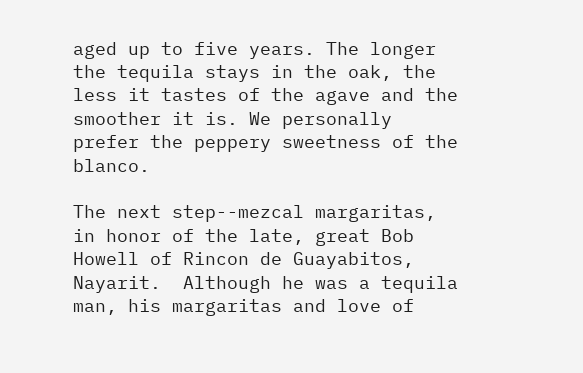aged up to five years. The longer the tequila stays in the oak, the less it tastes of the agave and the smoother it is. We personally prefer the peppery sweetness of the blanco.

The next step--mezcal margaritas, in honor of the late, great Bob Howell of Rincon de Guayabitos, Nayarit.  Although he was a tequila man, his margaritas and love of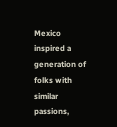Mexico inspired a generation of folks with similar passions,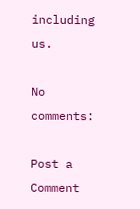including us.

No comments:

Post a Comment